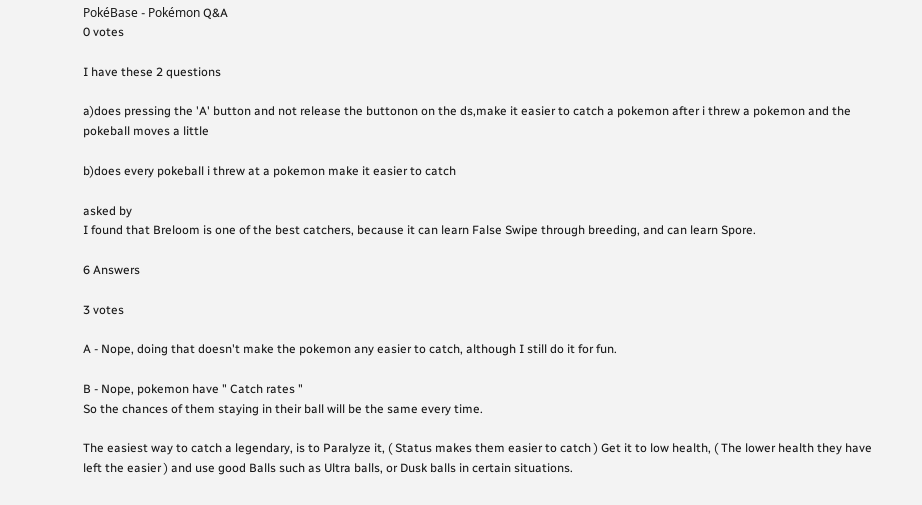PokéBase - Pokémon Q&A
0 votes

I have these 2 questions

a)does pressing the 'A' button and not release the buttonon on the ds,make it easier to catch a pokemon after i threw a pokemon and the pokeball moves a little

b)does every pokeball i threw at a pokemon make it easier to catch

asked by
I found that Breloom is one of the best catchers, because it can learn False Swipe through breeding, and can learn Spore.

6 Answers

3 votes

A - Nope, doing that doesn't make the pokemon any easier to catch, although I still do it for fun.

B - Nope, pokemon have " Catch rates "
So the chances of them staying in their ball will be the same every time.

The easiest way to catch a legendary, is to Paralyze it, ( Status makes them easier to catch ) Get it to low health, ( The lower health they have left the easier ) and use good Balls such as Ultra balls, or Dusk balls in certain situations.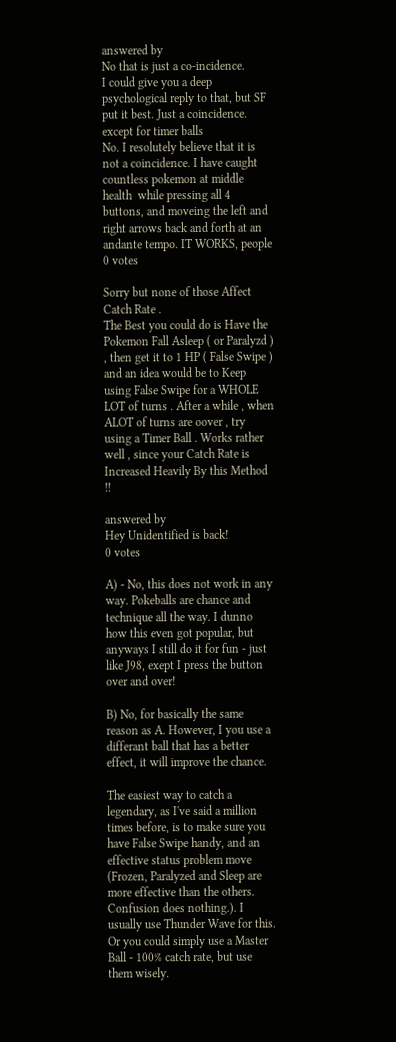answered by
No that is just a co-incidence.
I could give you a deep psychological reply to that, but SF put it best. Just a coincidence.
except for timer balls
No. I resolutely believe that it is not a coincidence. I have caught countless pokemon at middle health  while pressing all 4 buttons, and moveing the left and right arrows back and forth at an andante tempo. IT WORKS, people
0 votes

Sorry but none of those Affect Catch Rate .
The Best you could do is Have the Pokemon Fall Asleep ( or Paralyzd ) , then get it to 1 HP ( False Swipe ) and an idea would be to Keep using False Swipe for a WHOLE LOT of turns . After a while , when ALOT of turns are oover , try using a Timer Ball . Works rather well , since your Catch Rate is Increased Heavily By this Method !!

answered by
Hey Unidentified is back!
0 votes

A) - No, this does not work in any way. Pokeballs are chance and technique all the way. I dunno how this even got popular, but anyways I still do it for fun - just like J98, exept I press the button over and over!

B) No, for basically the same reason as A. However, I you use a differant ball that has a better effect, it will improve the chance.

The easiest way to catch a legendary, as I've said a million times before, is to make sure you have False Swipe handy, and an effective status problem move (Frozen, Paralyzed and Sleep are more effective than the others. Confusion does nothing.). I usually use Thunder Wave for this. Or you could simply use a Master Ball - 100% catch rate, but use them wisely.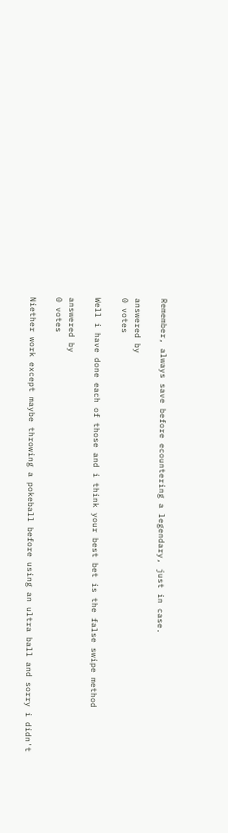Remember, always save before ecountering a legendary, just in case.

answered by
0 votes

Well i have done each of those and i think your best bet is the false swipe method

answered by
0 votes

Niether work except maybe throwing a pokeball before using an ultra ball and sorry i didn't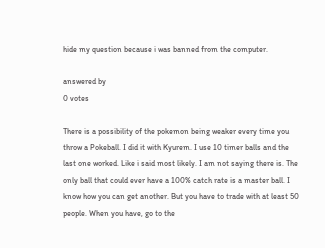hide my question because i was banned from the computer.

answered by
0 votes

There is a possibility of the pokemon being weaker every time you throw a Pokeball. I did it with Kyurem. I use 10 timer balls and the last one worked. Like i said most likely. I am not saying there is. The only ball that could ever have a 100% catch rate is a master ball. I know how you can get another. But you have to trade with at least 50 people. When you have, go to the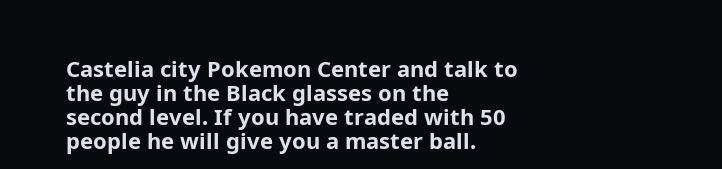Castelia city Pokemon Center and talk to the guy in the Black glasses on the second level. If you have traded with 50 people he will give you a master ball.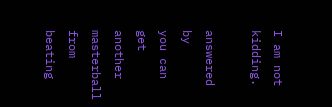I am not kidding.

answered by
you can get another masterball from beating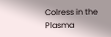Colress in the Plasma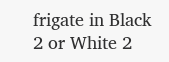frigate in Black 2 or White 2